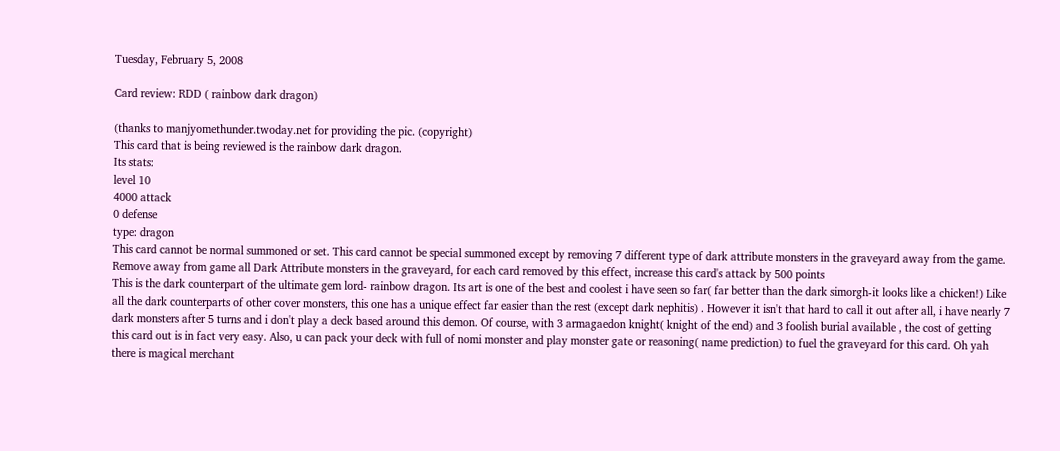Tuesday, February 5, 2008

Card review: RDD ( rainbow dark dragon)

(thanks to manjyomethunder.twoday.net for providing the pic. (copyright)
This card that is being reviewed is the rainbow dark dragon.
Its stats:
level 10
4000 attack
0 defense
type: dragon
This card cannot be normal summoned or set. This card cannot be special summoned except by removing 7 different type of dark attribute monsters in the graveyard away from the game. Remove away from game all Dark Attribute monsters in the graveyard, for each card removed by this effect, increase this card's attack by 500 points
This is the dark counterpart of the ultimate gem lord- rainbow dragon. Its art is one of the best and coolest i have seen so far( far better than the dark simorgh-it looks like a chicken!) Like all the dark counterparts of other cover monsters, this one has a unique effect far easier than the rest (except dark nephitis) . However it isn't that hard to call it out after all, i have nearly 7 dark monsters after 5 turns and i don't play a deck based around this demon. Of course, with 3 armagaedon knight( knight of the end) and 3 foolish burial available , the cost of getting this card out is in fact very easy. Also, u can pack your deck with full of nomi monster and play monster gate or reasoning( name prediction) to fuel the graveyard for this card. Oh yah there is magical merchant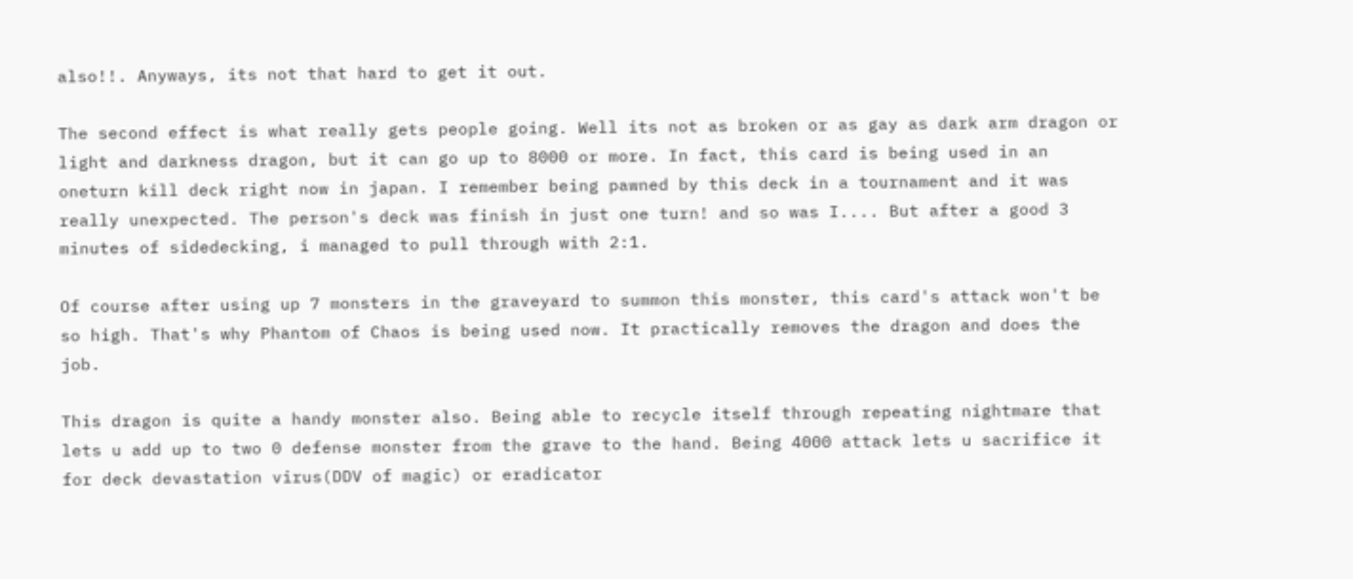also!!. Anyways, its not that hard to get it out.

The second effect is what really gets people going. Well its not as broken or as gay as dark arm dragon or light and darkness dragon, but it can go up to 8000 or more. In fact, this card is being used in an oneturn kill deck right now in japan. I remember being pawned by this deck in a tournament and it was really unexpected. The person's deck was finish in just one turn! and so was I.... But after a good 3 minutes of sidedecking, i managed to pull through with 2:1.

Of course after using up 7 monsters in the graveyard to summon this monster, this card's attack won't be so high. That's why Phantom of Chaos is being used now. It practically removes the dragon and does the job.

This dragon is quite a handy monster also. Being able to recycle itself through repeating nightmare that lets u add up to two 0 defense monster from the grave to the hand. Being 4000 attack lets u sacrifice it for deck devastation virus(DDV of magic) or eradicator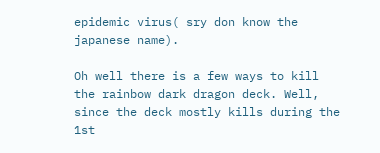epidemic virus( sry don know the japanese name).

Oh well there is a few ways to kill the rainbow dark dragon deck. Well, since the deck mostly kills during the 1st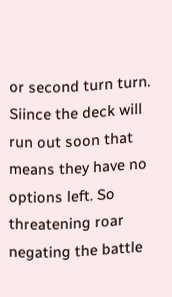or second turn turn. Siince the deck will run out soon that means they have no options left. So threatening roar negating the battle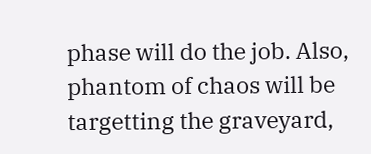phase will do the job. Also, phantom of chaos will be targetting the graveyard,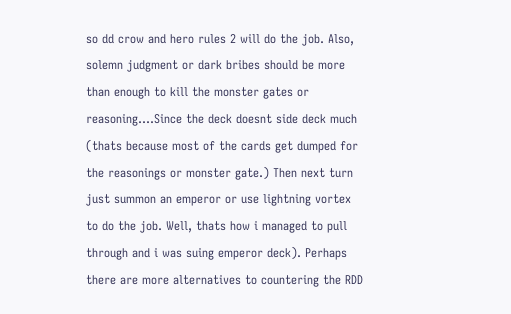so dd crow and hero rules 2 will do the job. Also, solemn judgment or dark bribes should be more than enough to kill the monster gates or reasoning....Since the deck doesnt side deck much (thats because most of the cards get dumped for the reasonings or monster gate.) Then next turn just summon an emperor or use lightning vortex to do the job. Well, thats how i managed to pull through and i was suing emperor deck). Perhaps there are more alternatives to countering the RDD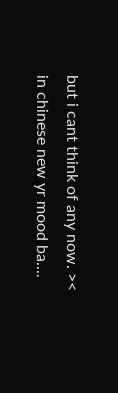but i cant think of any now. >< in chinese new yr mood ba....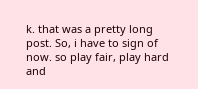k. that was a pretty long post. So, i have to sign of now. so play fair, play hard and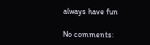always have fun

No comments: